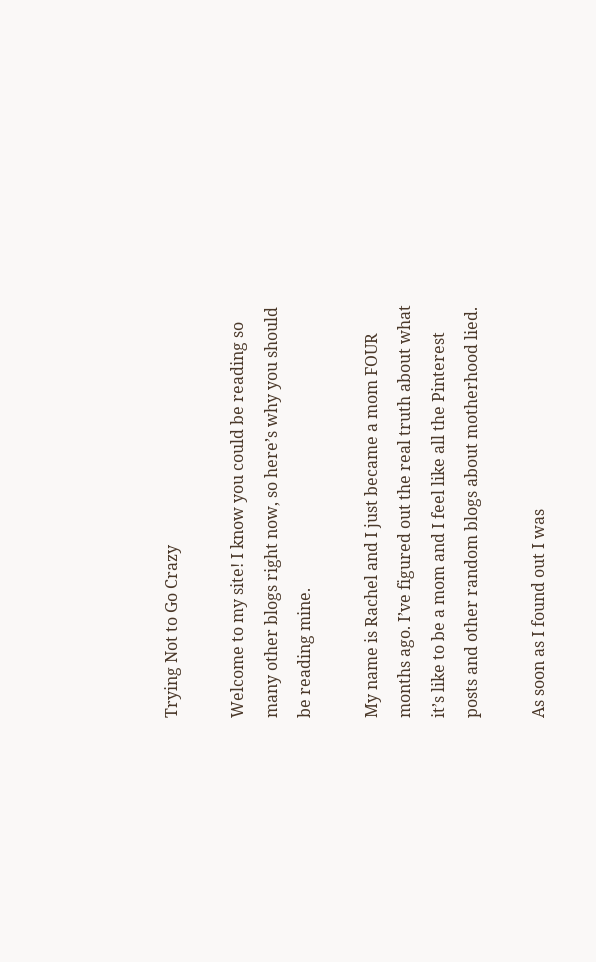Trying Not to Go Crazy

Welcome to my site! I know you could be reading so many other blogs right now, so here’s why you should be reading mine.

My name is Rachel and I just became a mom FOUR months ago. I’ve figured out the real truth about what it’s like to be a mom and I feel like all the Pinterest posts and other random blogs about motherhood lied.

As soon as I found out I was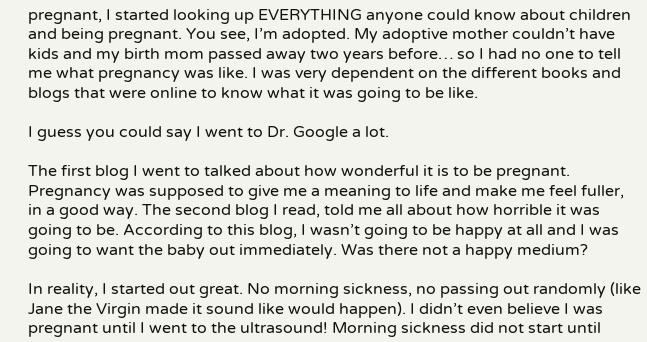pregnant, I started looking up EVERYTHING anyone could know about children and being pregnant. You see, I’m adopted. My adoptive mother couldn’t have kids and my birth mom passed away two years before… so I had no one to tell me what pregnancy was like. I was very dependent on the different books and blogs that were online to know what it was going to be like.

I guess you could say I went to Dr. Google a lot.

The first blog I went to talked about how wonderful it is to be pregnant. Pregnancy was supposed to give me a meaning to life and make me feel fuller, in a good way. The second blog I read, told me all about how horrible it was going to be. According to this blog, I wasn’t going to be happy at all and I was going to want the baby out immediately. Was there not a happy medium?

In reality, I started out great. No morning sickness, no passing out randomly (like Jane the Virgin made it sound like would happen). I didn’t even believe I was pregnant until I went to the ultrasound! Morning sickness did not start until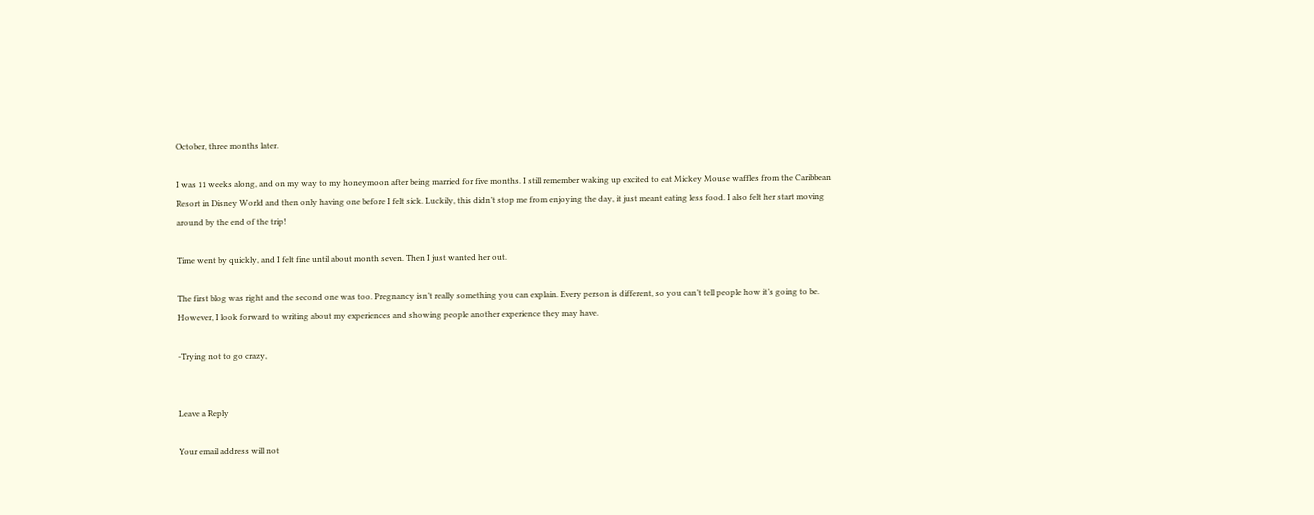October, three months later.

I was 11 weeks along, and on my way to my honeymoon after being married for five months. I still remember waking up excited to eat Mickey Mouse waffles from the Caribbean Resort in Disney World and then only having one before I felt sick. Luckily, this didn’t stop me from enjoying the day, it just meant eating less food. I also felt her start moving around by the end of the trip!

Time went by quickly, and I felt fine until about month seven. Then I just wanted her out.

The first blog was right and the second one was too. Pregnancy isn’t really something you can explain. Every person is different, so you can’t tell people how it’s going to be. However, I look forward to writing about my experiences and showing people another experience they may have.

-Trying not to go crazy,


Leave a Reply

Your email address will not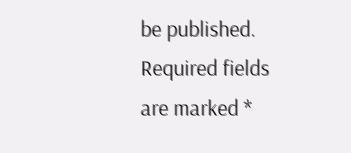be published. Required fields are marked *